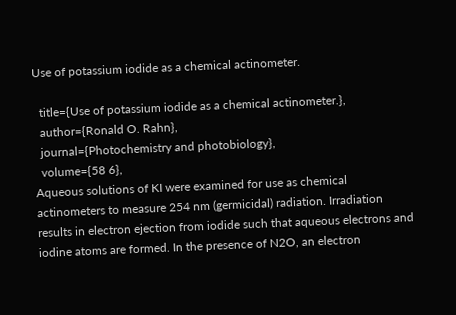Use of potassium iodide as a chemical actinometer.

  title={Use of potassium iodide as a chemical actinometer.},
  author={Ronald O. Rahn},
  journal={Photochemistry and photobiology},
  volume={58 6},
Aqueous solutions of KI were examined for use as chemical actinometers to measure 254 nm (germicidal) radiation. Irradiation results in electron ejection from iodide such that aqueous electrons and iodine atoms are formed. In the presence of N2O, an electron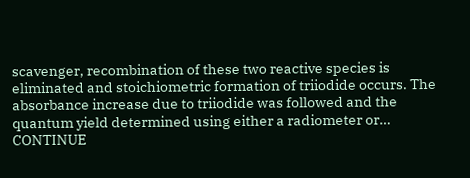scavenger, recombination of these two reactive species is eliminated and stoichiometric formation of triiodide occurs. The absorbance increase due to triiodide was followed and the quantum yield determined using either a radiometer or… CONTINUE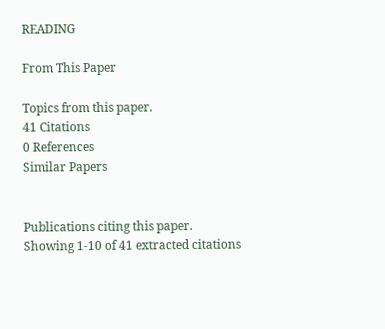READING

From This Paper

Topics from this paper.
41 Citations
0 References
Similar Papers


Publications citing this paper.
Showing 1-10 of 41 extracted citations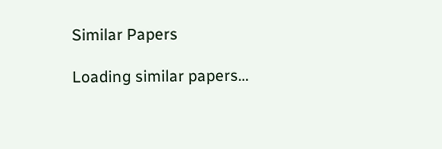Similar Papers

Loading similar papers…